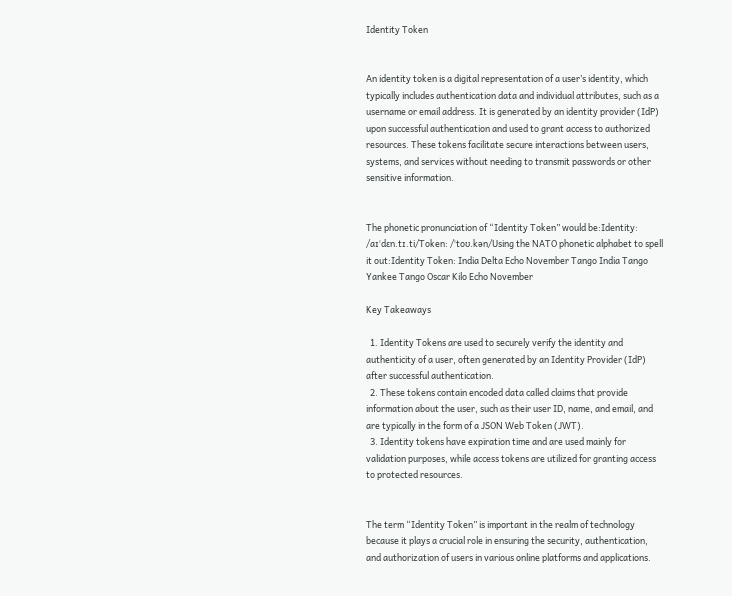Identity Token


An identity token is a digital representation of a user’s identity, which typically includes authentication data and individual attributes, such as a username or email address. It is generated by an identity provider (IdP) upon successful authentication and used to grant access to authorized resources. These tokens facilitate secure interactions between users, systems, and services without needing to transmit passwords or other sensitive information.


The phonetic pronunciation of “Identity Token” would be:Identity: /aɪˈdɛn.tɪ.ti/Token: /ˈtoʊ.kən/Using the NATO phonetic alphabet to spell it out:Identity Token: India Delta Echo November Tango India Tango Yankee Tango Oscar Kilo Echo November

Key Takeaways

  1. Identity Tokens are used to securely verify the identity and authenticity of a user, often generated by an Identity Provider (IdP) after successful authentication.
  2. These tokens contain encoded data called claims that provide information about the user, such as their user ID, name, and email, and are typically in the form of a JSON Web Token (JWT).
  3. Identity tokens have expiration time and are used mainly for validation purposes, while access tokens are utilized for granting access to protected resources.


The term “Identity Token” is important in the realm of technology because it plays a crucial role in ensuring the security, authentication, and authorization of users in various online platforms and applications.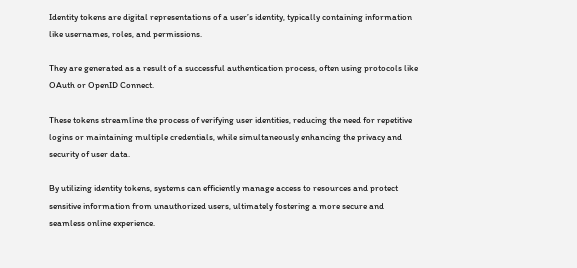Identity tokens are digital representations of a user’s identity, typically containing information like usernames, roles, and permissions.

They are generated as a result of a successful authentication process, often using protocols like OAuth or OpenID Connect.

These tokens streamline the process of verifying user identities, reducing the need for repetitive logins or maintaining multiple credentials, while simultaneously enhancing the privacy and security of user data.

By utilizing identity tokens, systems can efficiently manage access to resources and protect sensitive information from unauthorized users, ultimately fostering a more secure and seamless online experience.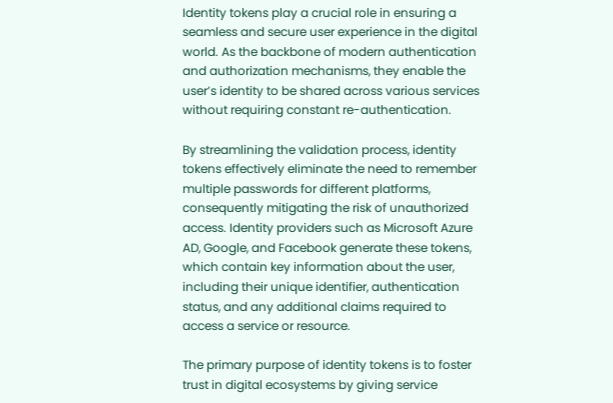Identity tokens play a crucial role in ensuring a seamless and secure user experience in the digital world. As the backbone of modern authentication and authorization mechanisms, they enable the user’s identity to be shared across various services without requiring constant re-authentication.

By streamlining the validation process, identity tokens effectively eliminate the need to remember multiple passwords for different platforms, consequently mitigating the risk of unauthorized access. Identity providers such as Microsoft Azure AD, Google, and Facebook generate these tokens, which contain key information about the user, including their unique identifier, authentication status, and any additional claims required to access a service or resource.

The primary purpose of identity tokens is to foster trust in digital ecosystems by giving service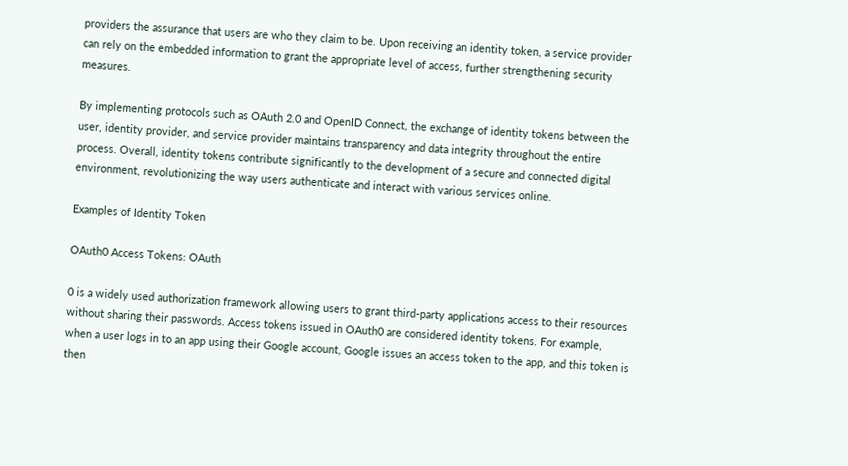providers the assurance that users are who they claim to be. Upon receiving an identity token, a service provider can rely on the embedded information to grant the appropriate level of access, further strengthening security measures.

By implementing protocols such as OAuth 2.0 and OpenID Connect, the exchange of identity tokens between the user, identity provider, and service provider maintains transparency and data integrity throughout the entire process. Overall, identity tokens contribute significantly to the development of a secure and connected digital environment, revolutionizing the way users authenticate and interact with various services online.

Examples of Identity Token

OAuth0 Access Tokens: OAuth

0 is a widely used authorization framework allowing users to grant third-party applications access to their resources without sharing their passwords. Access tokens issued in OAuth0 are considered identity tokens. For example, when a user logs in to an app using their Google account, Google issues an access token to the app, and this token is then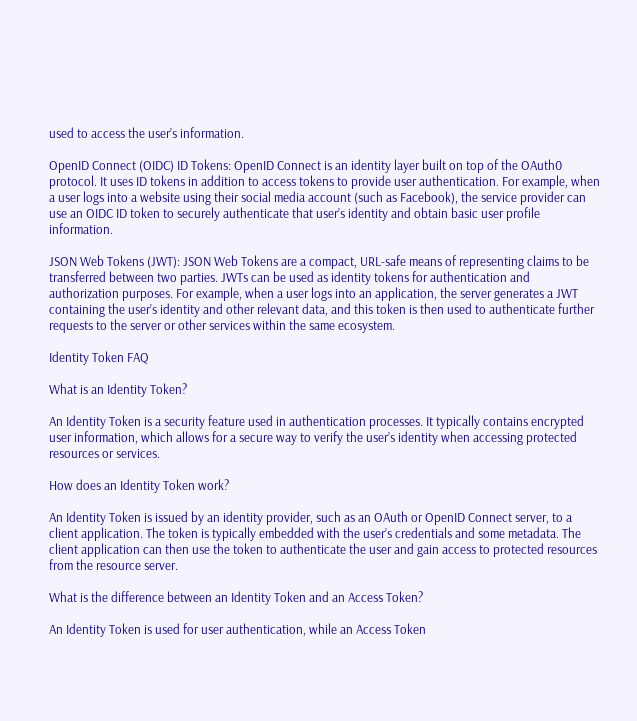used to access the user’s information.

OpenID Connect (OIDC) ID Tokens: OpenID Connect is an identity layer built on top of the OAuth0 protocol. It uses ID tokens in addition to access tokens to provide user authentication. For example, when a user logs into a website using their social media account (such as Facebook), the service provider can use an OIDC ID token to securely authenticate that user’s identity and obtain basic user profile information.

JSON Web Tokens (JWT): JSON Web Tokens are a compact, URL-safe means of representing claims to be transferred between two parties. JWTs can be used as identity tokens for authentication and authorization purposes. For example, when a user logs into an application, the server generates a JWT containing the user’s identity and other relevant data, and this token is then used to authenticate further requests to the server or other services within the same ecosystem.

Identity Token FAQ

What is an Identity Token?

An Identity Token is a security feature used in authentication processes. It typically contains encrypted user information, which allows for a secure way to verify the user’s identity when accessing protected resources or services.

How does an Identity Token work?

An Identity Token is issued by an identity provider, such as an OAuth or OpenID Connect server, to a client application. The token is typically embedded with the user’s credentials and some metadata. The client application can then use the token to authenticate the user and gain access to protected resources from the resource server.

What is the difference between an Identity Token and an Access Token?

An Identity Token is used for user authentication, while an Access Token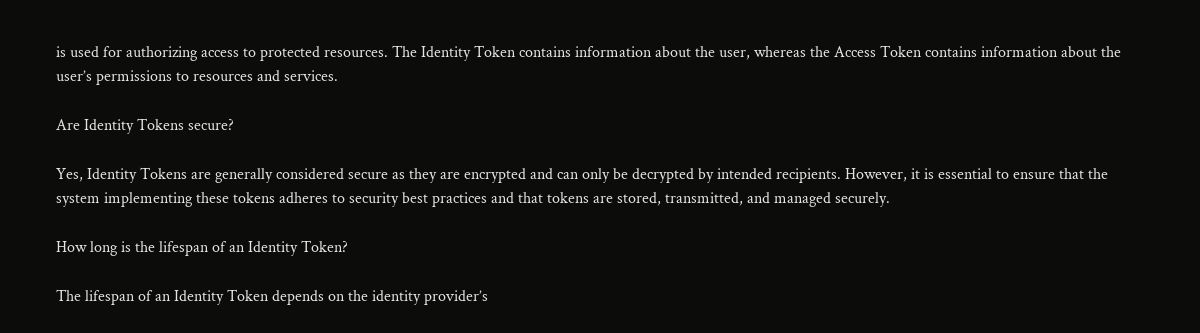is used for authorizing access to protected resources. The Identity Token contains information about the user, whereas the Access Token contains information about the user’s permissions to resources and services.

Are Identity Tokens secure?

Yes, Identity Tokens are generally considered secure as they are encrypted and can only be decrypted by intended recipients. However, it is essential to ensure that the system implementing these tokens adheres to security best practices and that tokens are stored, transmitted, and managed securely.

How long is the lifespan of an Identity Token?

The lifespan of an Identity Token depends on the identity provider’s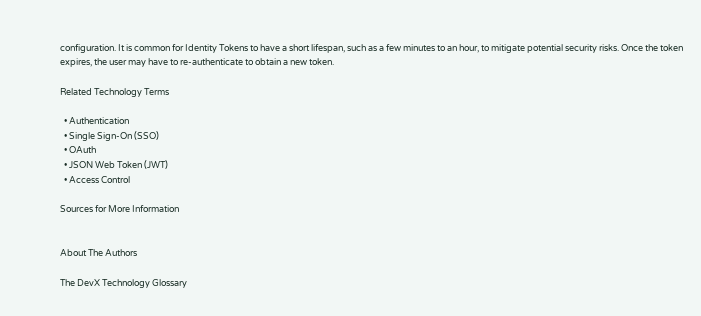configuration. It is common for Identity Tokens to have a short lifespan, such as a few minutes to an hour, to mitigate potential security risks. Once the token expires, the user may have to re-authenticate to obtain a new token.

Related Technology Terms

  • Authentication
  • Single Sign-On (SSO)
  • OAuth
  • JSON Web Token (JWT)
  • Access Control

Sources for More Information


About The Authors

The DevX Technology Glossary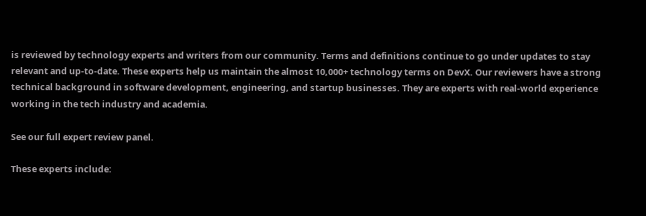is reviewed by technology experts and writers from our community. Terms and definitions continue to go under updates to stay relevant and up-to-date. These experts help us maintain the almost 10,000+ technology terms on DevX. Our reviewers have a strong technical background in software development, engineering, and startup businesses. They are experts with real-world experience working in the tech industry and academia.

See our full expert review panel.

These experts include: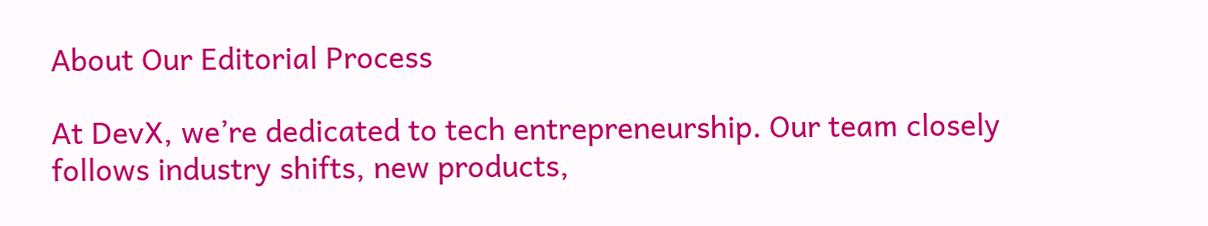About Our Editorial Process

At DevX, we’re dedicated to tech entrepreneurship. Our team closely follows industry shifts, new products,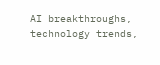AI breakthroughs, technology trends,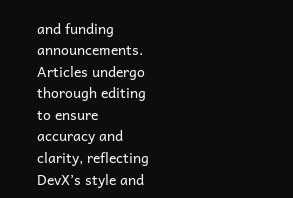and funding announcements. Articles undergo thorough editing to ensure accuracy and clarity, reflecting DevX’s style and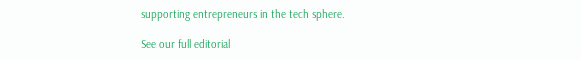supporting entrepreneurs in the tech sphere.

See our full editorial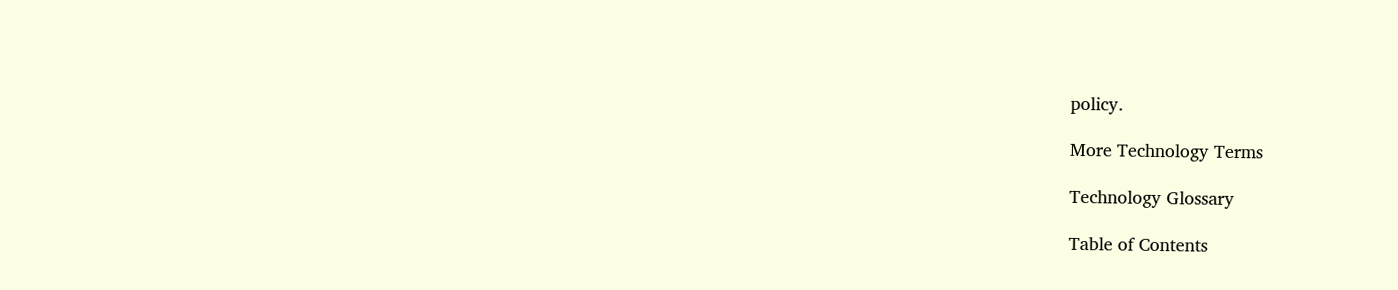policy.

More Technology Terms

Technology Glossary

Table of Contents